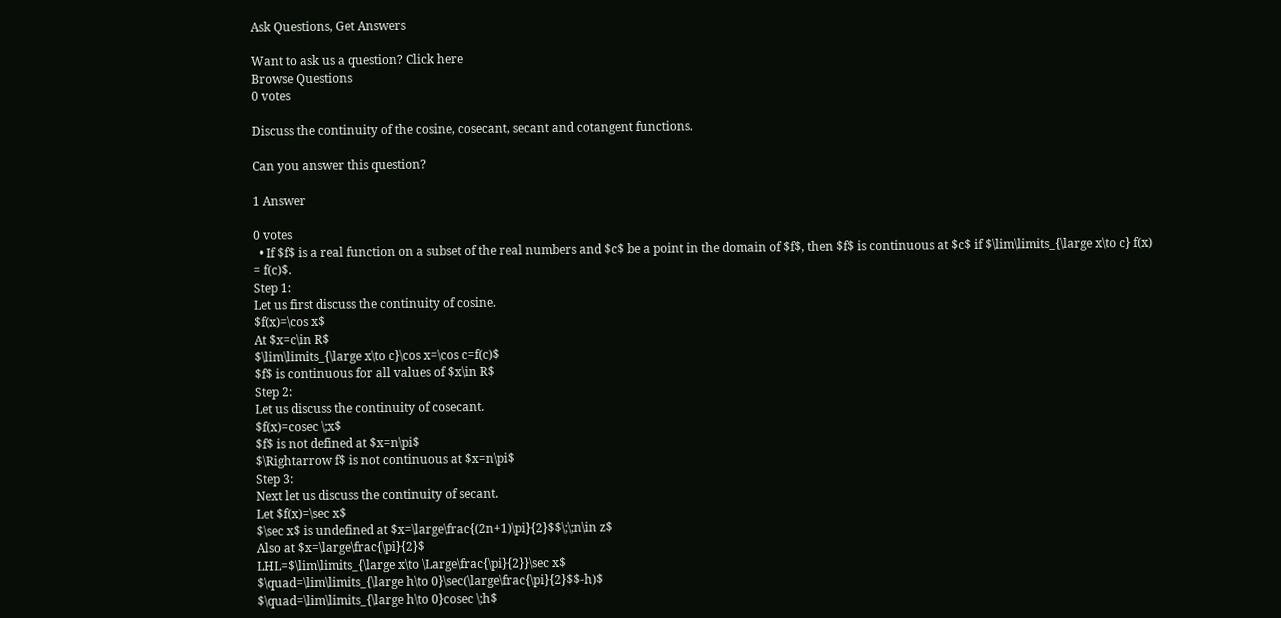Ask Questions, Get Answers

Want to ask us a question? Click here
Browse Questions
0 votes

Discuss the continuity of the cosine, cosecant, secant and cotangent functions.

Can you answer this question?

1 Answer

0 votes
  • If $f$ is a real function on a subset of the real numbers and $c$ be a point in the domain of $f$, then $f$ is continuous at $c$ if $\lim\limits_{\large x\to c} f(x) = f(c)$.
Step 1:
Let us first discuss the continuity of cosine.
$f(x)=\cos x$
At $x=c\in R$
$\lim\limits_{\large x\to c}\cos x=\cos c=f(c)$
$f$ is continuous for all values of $x\in R$
Step 2:
Let us discuss the continuity of cosecant.
$f(x)=cosec \;x$
$f$ is not defined at $x=n\pi$
$\Rightarrow f$ is not continuous at $x=n\pi$
Step 3:
Next let us discuss the continuity of secant.
Let $f(x)=\sec x$
$\sec x$ is undefined at $x=\large\frac{(2n+1)\pi}{2}$$\;\;n\in z$
Also at $x=\large\frac{\pi}{2}$
LHL=$\lim\limits_{\large x\to \Large\frac{\pi}{2}}\sec x$
$\quad=\lim\limits_{\large h\to 0}\sec(\large\frac{\pi}{2}$$-h)$
$\quad=\lim\limits_{\large h\to 0}cosec \;h$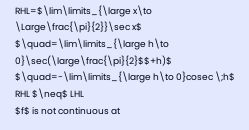RHL=$\lim\limits_{\large x\to \Large\frac{\pi}{2}}\sec x$
$\quad=\lim\limits_{\large h\to 0}\sec(\large\frac{\pi}{2}$$+h)$
$\quad=-\lim\limits_{\large h\to 0}cosec \;h$
RHL $\neq$ LHL
$f$ is not continuous at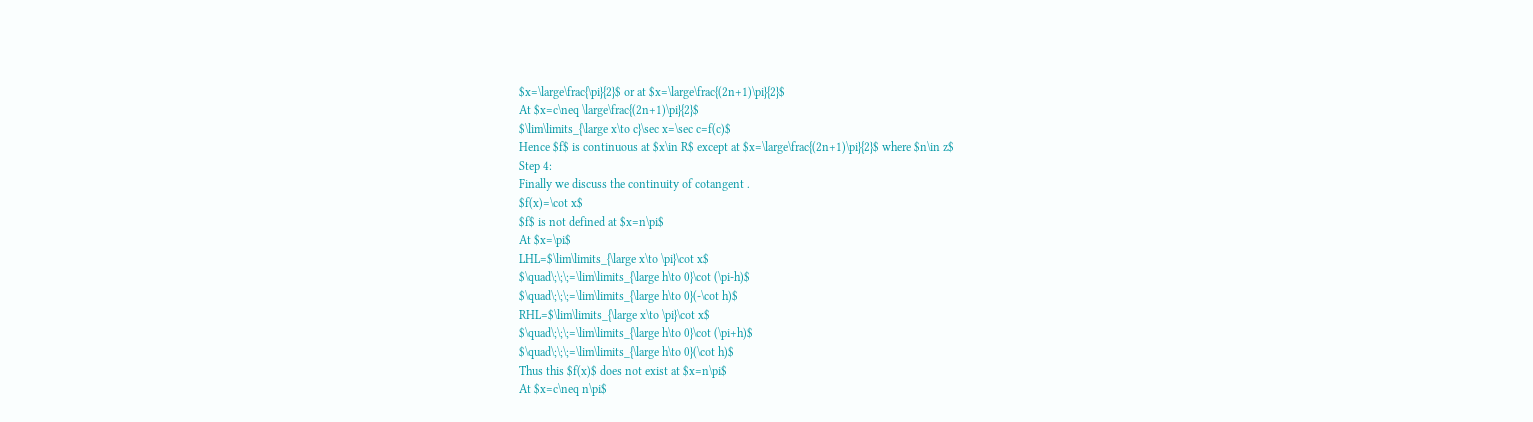$x=\large\frac{\pi}{2}$ or at $x=\large\frac{(2n+1)\pi}{2}$
At $x=c\neq \large\frac{(2n+1)\pi}{2}$
$\lim\limits_{\large x\to c}\sec x=\sec c=f(c)$
Hence $f$ is continuous at $x\in R$ except at $x=\large\frac{(2n+1)\pi}{2}$ where $n\in z$
Step 4:
Finally we discuss the continuity of cotangent .
$f(x)=\cot x$
$f$ is not defined at $x=n\pi$
At $x=\pi$
LHL=$\lim\limits_{\large x\to \pi}\cot x$
$\quad\;\;\;=\lim\limits_{\large h\to 0}\cot (\pi-h)$
$\quad\;\;\;=\lim\limits_{\large h\to 0}(-\cot h)$
RHL=$\lim\limits_{\large x\to \pi}\cot x$
$\quad\;\;\;=\lim\limits_{\large h\to 0}\cot (\pi+h)$
$\quad\;\;\;=\lim\limits_{\large h\to 0}(\cot h)$
Thus this $f(x)$ does not exist at $x=n\pi$
At $x=c\neq n\pi$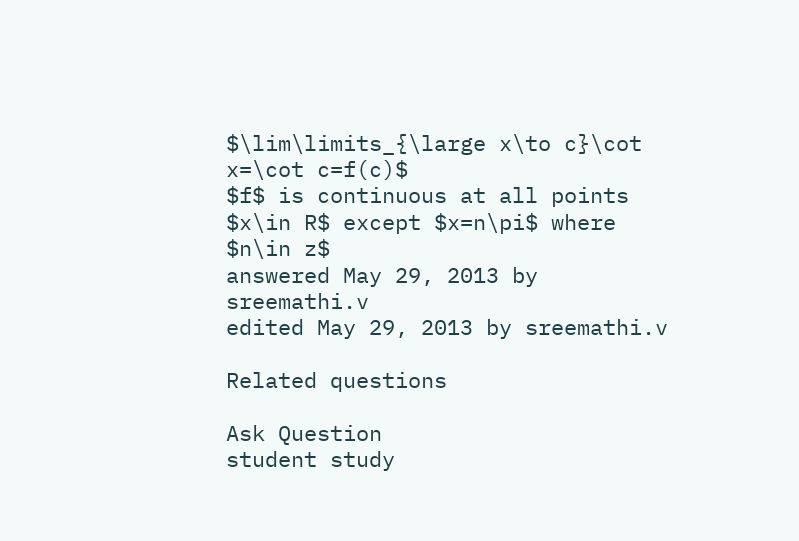$\lim\limits_{\large x\to c}\cot x=\cot c=f(c)$
$f$ is continuous at all points $x\in R$ except $x=n\pi$ where $n\in z$
answered May 29, 2013 by sreemathi.v
edited May 29, 2013 by sreemathi.v

Related questions

Ask Question
student study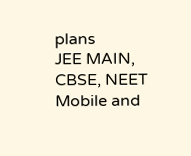plans
JEE MAIN, CBSE, NEET Mobile and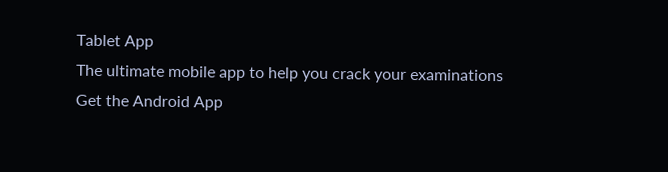Tablet App
The ultimate mobile app to help you crack your examinations
Get the Android App